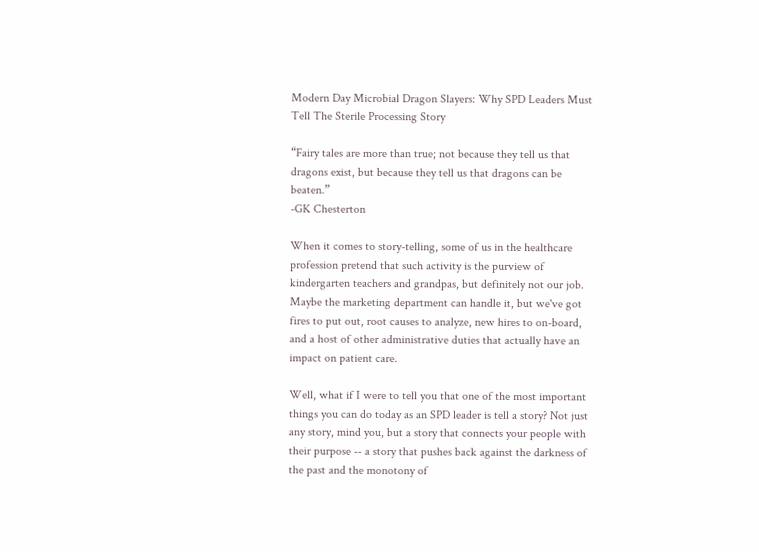Modern Day Microbial Dragon Slayers: Why SPD Leaders Must Tell The Sterile Processing Story

“Fairy tales are more than true; not because they tell us that dragons exist, but because they tell us that dragons can be beaten.”
-GK Chesterton

When it comes to story-telling, some of us in the healthcare profession pretend that such activity is the purview of kindergarten teachers and grandpas, but definitely not our job. Maybe the marketing department can handle it, but we've got fires to put out, root causes to analyze, new hires to on-board, and a host of other administrative duties that actually have an impact on patient care.

Well, what if I were to tell you that one of the most important things you can do today as an SPD leader is tell a story? Not just any story, mind you, but a story that connects your people with their purpose -- a story that pushes back against the darkness of the past and the monotony of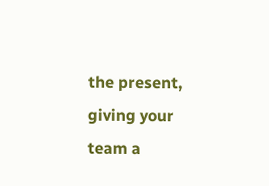the present, giving your team a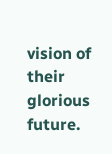vision of their glorious future.